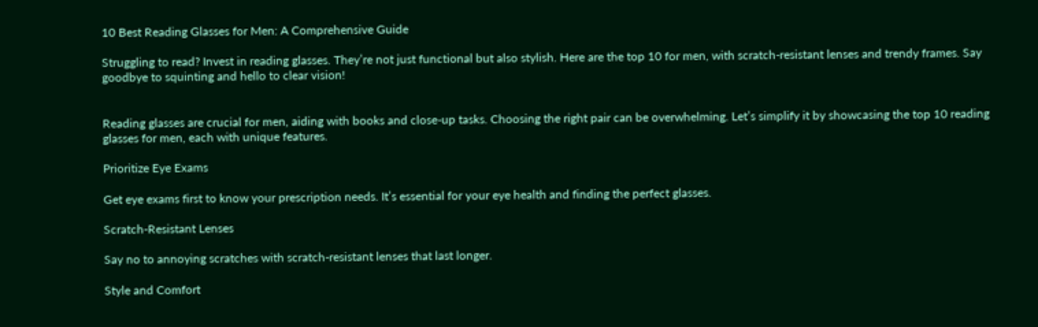10 Best Reading Glasses for Men: A Comprehensive Guide

Struggling to read? Invest in reading glasses. They’re not just functional but also stylish. Here are the top 10 for men, with scratch-resistant lenses and trendy frames. Say goodbye to squinting and hello to clear vision!


Reading glasses are crucial for men, aiding with books and close-up tasks. Choosing the right pair can be overwhelming. Let’s simplify it by showcasing the top 10 reading glasses for men, each with unique features.

Prioritize Eye Exams

Get eye exams first to know your prescription needs. It’s essential for your eye health and finding the perfect glasses.

Scratch-Resistant Lenses

Say no to annoying scratches with scratch-resistant lenses that last longer.

Style and Comfort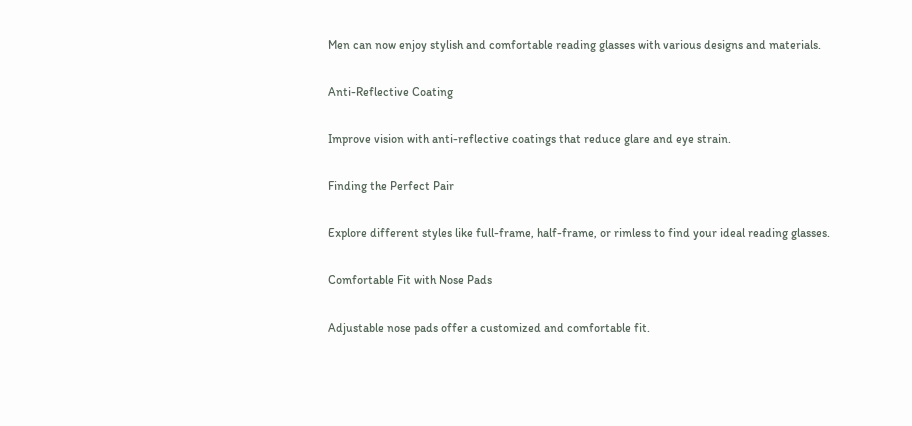Men can now enjoy stylish and comfortable reading glasses with various designs and materials.

Anti-Reflective Coating

Improve vision with anti-reflective coatings that reduce glare and eye strain.

Finding the Perfect Pair

Explore different styles like full-frame, half-frame, or rimless to find your ideal reading glasses.

Comfortable Fit with Nose Pads

Adjustable nose pads offer a customized and comfortable fit.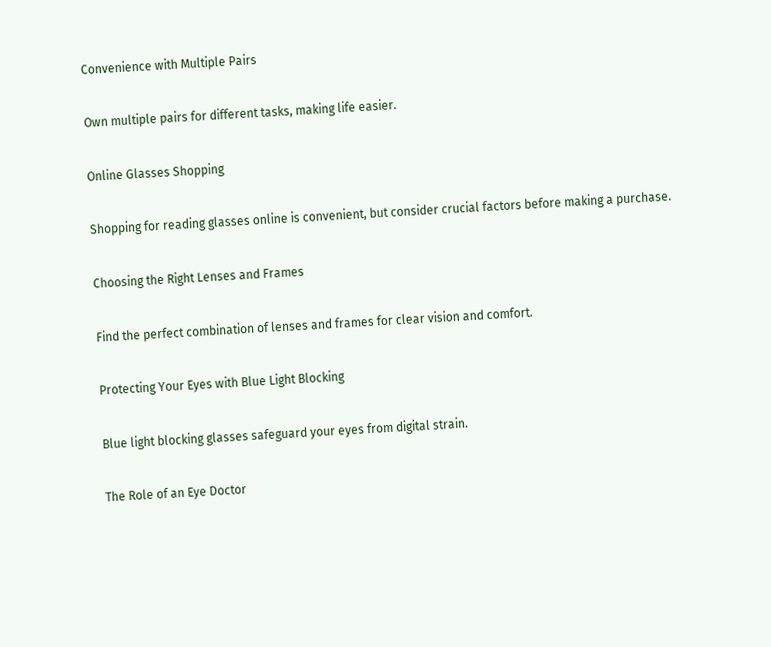Convenience with Multiple Pairs

Own multiple pairs for different tasks, making life easier.

Online Glasses Shopping

Shopping for reading glasses online is convenient, but consider crucial factors before making a purchase.

Choosing the Right Lenses and Frames

Find the perfect combination of lenses and frames for clear vision and comfort.

Protecting Your Eyes with Blue Light Blocking

Blue light blocking glasses safeguard your eyes from digital strain.

The Role of an Eye Doctor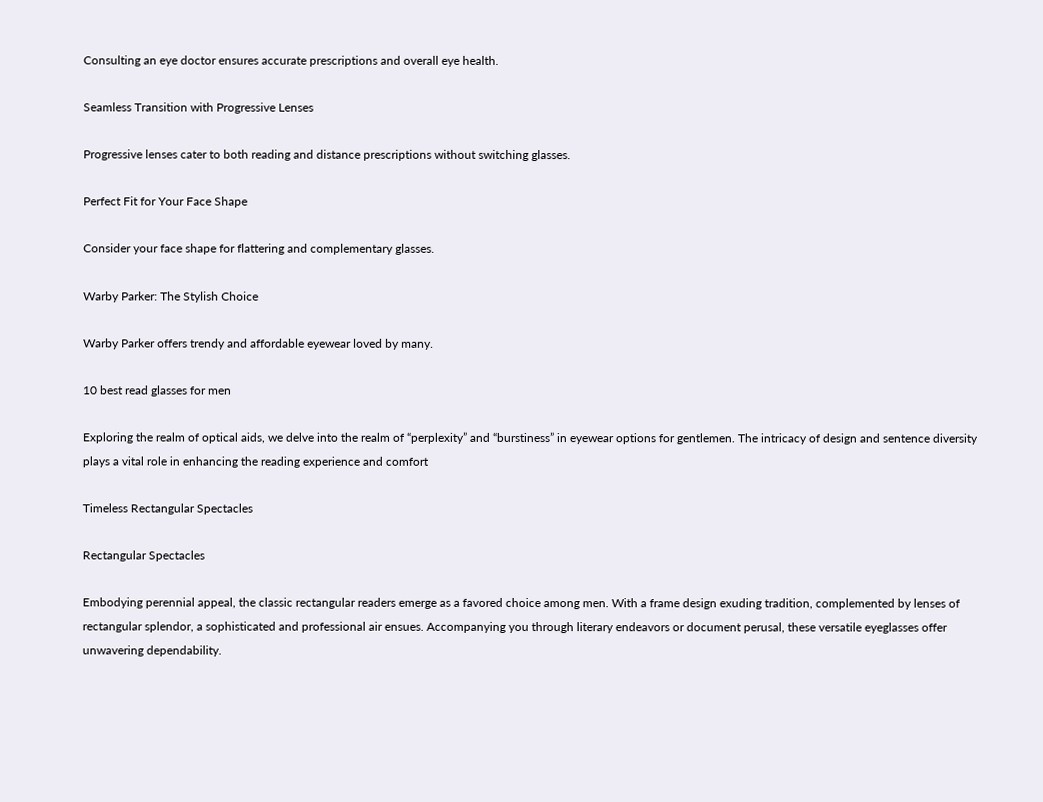Consulting an eye doctor ensures accurate prescriptions and overall eye health.

Seamless Transition with Progressive Lenses

Progressive lenses cater to both reading and distance prescriptions without switching glasses.

Perfect Fit for Your Face Shape

Consider your face shape for flattering and complementary glasses.

Warby Parker: The Stylish Choice

Warby Parker offers trendy and affordable eyewear loved by many.

10 best read glasses for men

Exploring the realm of optical aids, we delve into the realm of “perplexity” and “burstiness” in eyewear options for gentlemen. The intricacy of design and sentence diversity plays a vital role in enhancing the reading experience and comfort

Timeless Rectangular Spectacles

Rectangular Spectacles

Embodying perennial appeal, the classic rectangular readers emerge as a favored choice among men. With a frame design exuding tradition, complemented by lenses of rectangular splendor, a sophisticated and professional air ensues. Accompanying you through literary endeavors or document perusal, these versatile eyeglasses offer unwavering dependability.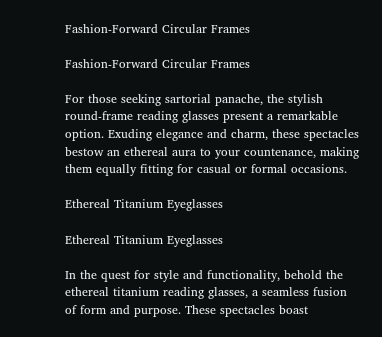Fashion-Forward Circular Frames

Fashion-Forward Circular Frames

For those seeking sartorial panache, the stylish round-frame reading glasses present a remarkable option. Exuding elegance and charm, these spectacles bestow an ethereal aura to your countenance, making them equally fitting for casual or formal occasions.

Ethereal Titanium Eyeglasses

Ethereal Titanium Eyeglasses

In the quest for style and functionality, behold the ethereal titanium reading glasses, a seamless fusion of form and purpose. These spectacles boast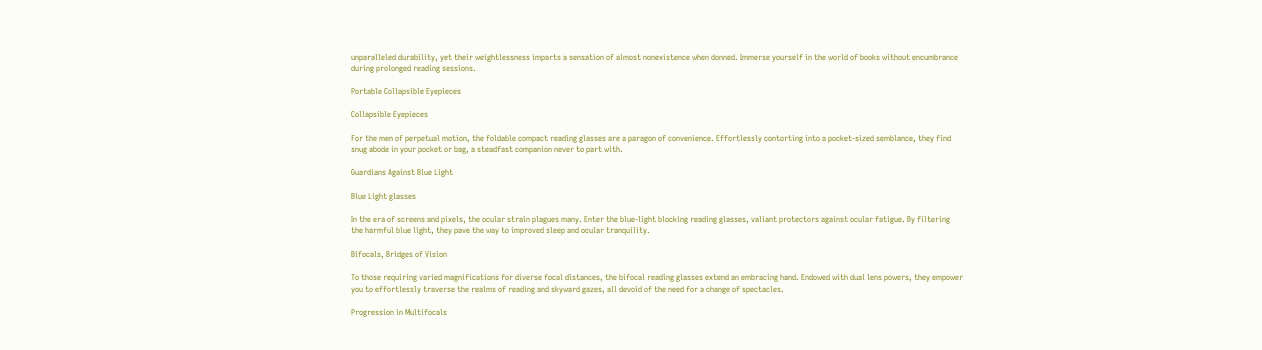unparalleled durability, yet their weightlessness imparts a sensation of almost nonexistence when donned. Immerse yourself in the world of books without encumbrance during prolonged reading sessions.

Portable Collapsible Eyepieces

Collapsible Eyepieces

For the men of perpetual motion, the foldable compact reading glasses are a paragon of convenience. Effortlessly contorting into a pocket-sized semblance, they find snug abode in your pocket or bag, a steadfast companion never to part with.

Guardians Against Blue Light

Blue Light glasses

In the era of screens and pixels, the ocular strain plagues many. Enter the blue-light blocking reading glasses, valiant protectors against ocular fatigue. By filtering the harmful blue light, they pave the way to improved sleep and ocular tranquility.

Bifocals, Bridges of Vision

To those requiring varied magnifications for diverse focal distances, the bifocal reading glasses extend an embracing hand. Endowed with dual lens powers, they empower you to effortlessly traverse the realms of reading and skyward gazes, all devoid of the need for a change of spectacles.

Progression in Multifocals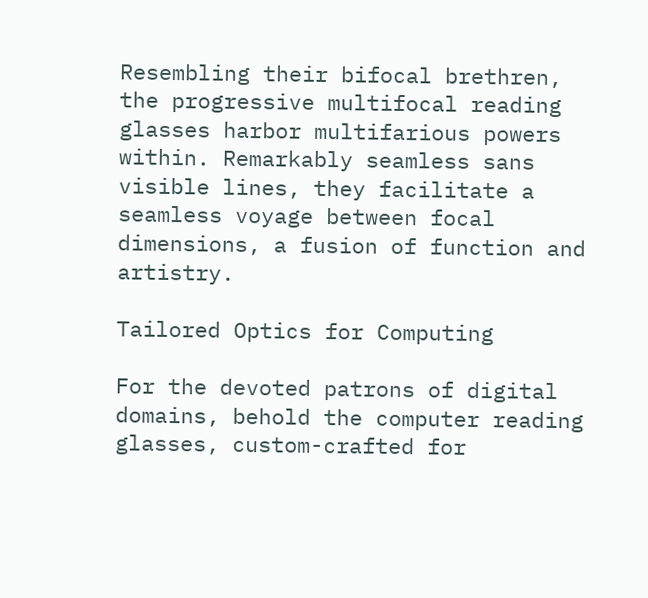Resembling their bifocal brethren, the progressive multifocal reading glasses harbor multifarious powers within. Remarkably seamless sans visible lines, they facilitate a seamless voyage between focal dimensions, a fusion of function and artistry.

Tailored Optics for Computing

For the devoted patrons of digital domains, behold the computer reading glasses, custom-crafted for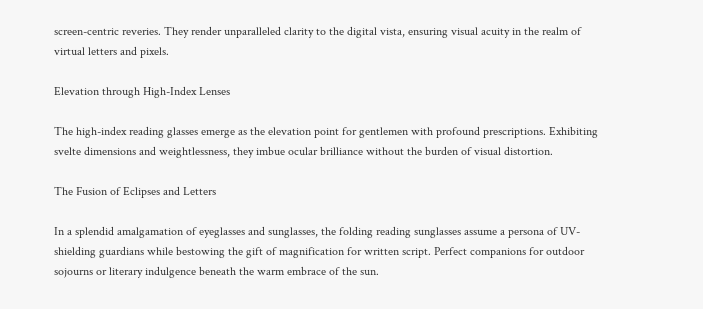screen-centric reveries. They render unparalleled clarity to the digital vista, ensuring visual acuity in the realm of virtual letters and pixels.

Elevation through High-Index Lenses

The high-index reading glasses emerge as the elevation point for gentlemen with profound prescriptions. Exhibiting svelte dimensions and weightlessness, they imbue ocular brilliance without the burden of visual distortion.

The Fusion of Eclipses and Letters

In a splendid amalgamation of eyeglasses and sunglasses, the folding reading sunglasses assume a persona of UV-shielding guardians while bestowing the gift of magnification for written script. Perfect companions for outdoor sojourns or literary indulgence beneath the warm embrace of the sun.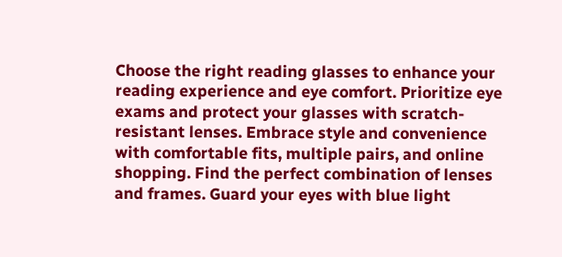Choose the right reading glasses to enhance your reading experience and eye comfort. Prioritize eye exams and protect your glasses with scratch-resistant lenses. Embrace style and convenience with comfortable fits, multiple pairs, and online shopping. Find the perfect combination of lenses and frames. Guard your eyes with blue light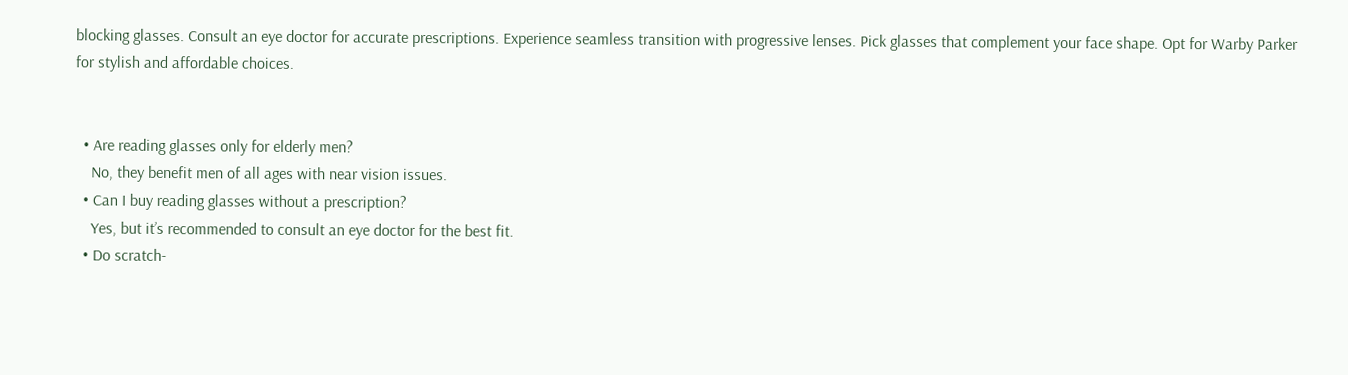blocking glasses. Consult an eye doctor for accurate prescriptions. Experience seamless transition with progressive lenses. Pick glasses that complement your face shape. Opt for Warby Parker for stylish and affordable choices.


  • Are reading glasses only for elderly men?
    No, they benefit men of all ages with near vision issues.
  • Can I buy reading glasses without a prescription?
    Yes, but it’s recommended to consult an eye doctor for the best fit.
  • Do scratch-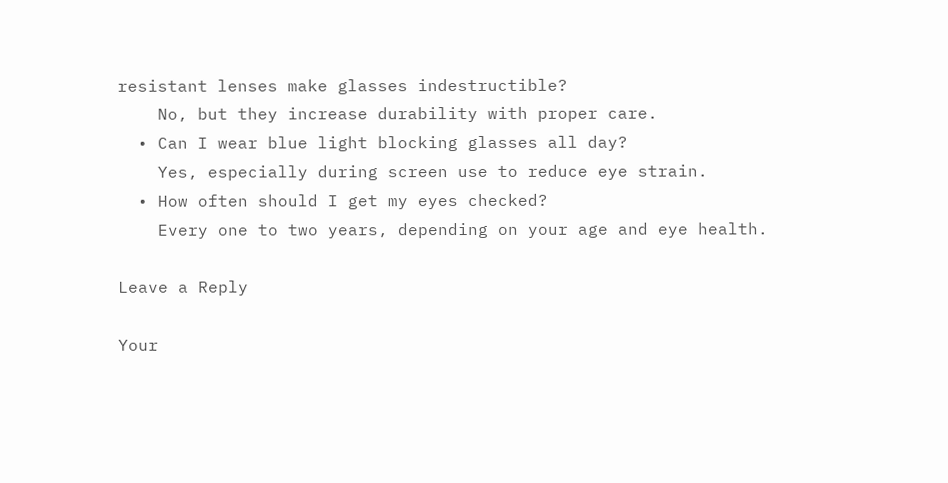resistant lenses make glasses indestructible?
    No, but they increase durability with proper care.
  • Can I wear blue light blocking glasses all day?
    Yes, especially during screen use to reduce eye strain.
  • How often should I get my eyes checked?
    Every one to two years, depending on your age and eye health.

Leave a Reply

Your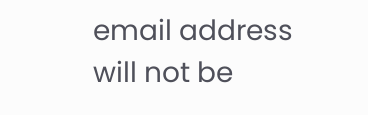email address will not be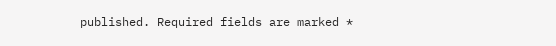published. Required fields are marked *